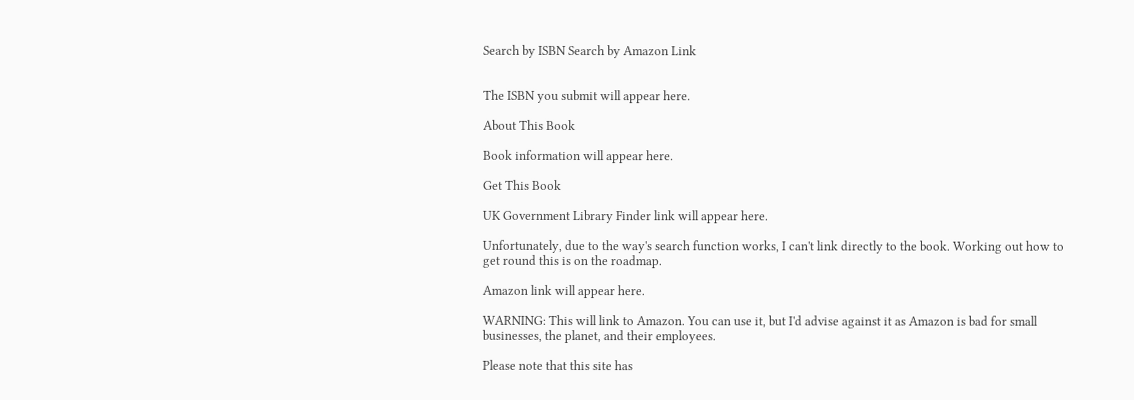Search by ISBN Search by Amazon Link


The ISBN you submit will appear here.

About This Book

Book information will appear here.

Get This Book

UK Government Library Finder link will appear here.

Unfortunately, due to the way's search function works, I can't link directly to the book. Working out how to get round this is on the roadmap.

Amazon link will appear here.

WARNING: This will link to Amazon. You can use it, but I'd advise against it as Amazon is bad for small businesses, the planet, and their employees.

Please note that this site has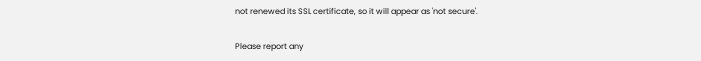not renewed its SSL certificate, so it will appear as 'not secure'.

Please report any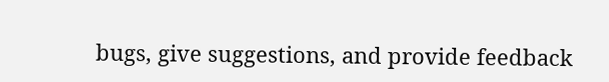bugs, give suggestions, and provide feedback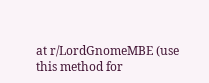at r/LordGnomeMBE (use this method for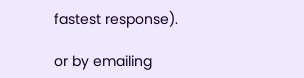fastest response).

or by emailing